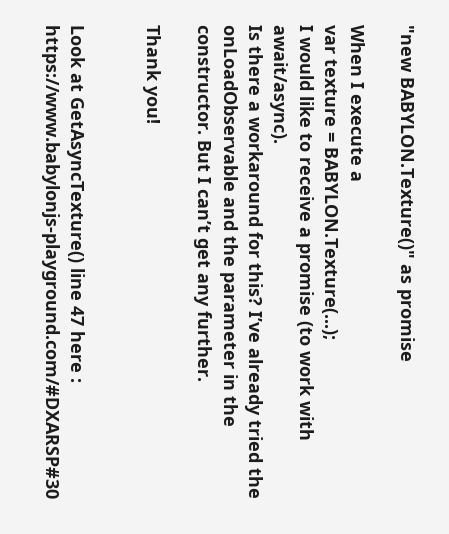"new BABYLON.Texture()" as promise

When I execute a
var texture = BABYLON.Texture(...);
I would like to receive a promise (to work with await/async).
Is there a workaround for this? I’ve already tried the onLoadObservable and the parameter in the constructor. But I can’t get any further.

Thank you!


Look at GetAsyncTexture() line 47 here : https://www.babylonjs-playground.com/#DXARSP#30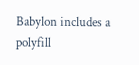Babylon includes a polyfill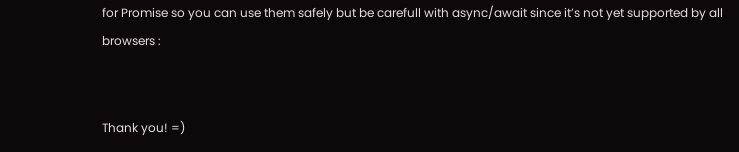for Promise so you can use them safely but be carefull with async/await since it’s not yet supported by all browsers :


Thank you! =)